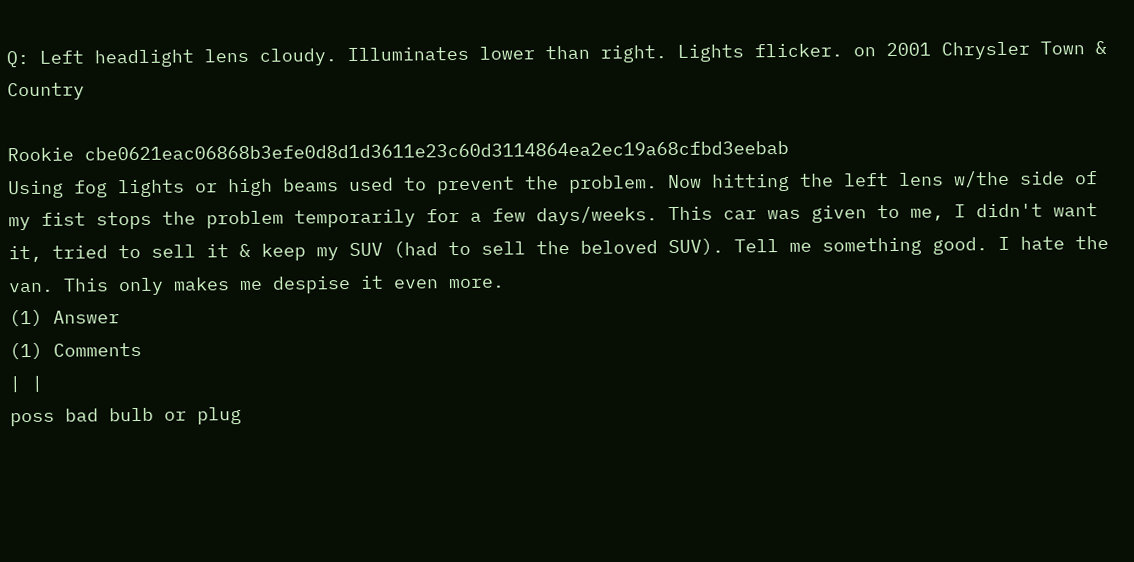Q: Left headlight lens cloudy. Illuminates lower than right. Lights flicker. on 2001 Chrysler Town & Country

Rookie cbe0621eac06868b3efe0d8d1d3611e23c60d3114864ea2ec19a68cfbd3eebab
Using fog lights or high beams used to prevent the problem. Now hitting the left lens w/the side of my fist stops the problem temporarily for a few days/weeks. This car was given to me, I didn't want it, tried to sell it & keep my SUV (had to sell the beloved SUV). Tell me something good. I hate the van. This only makes me despise it even more.
(1) Answer
(1) Comments
| |
poss bad bulb or plug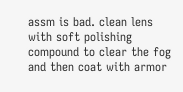assm is bad. clean lens with soft polishing compound to clear the fog and then coat with armor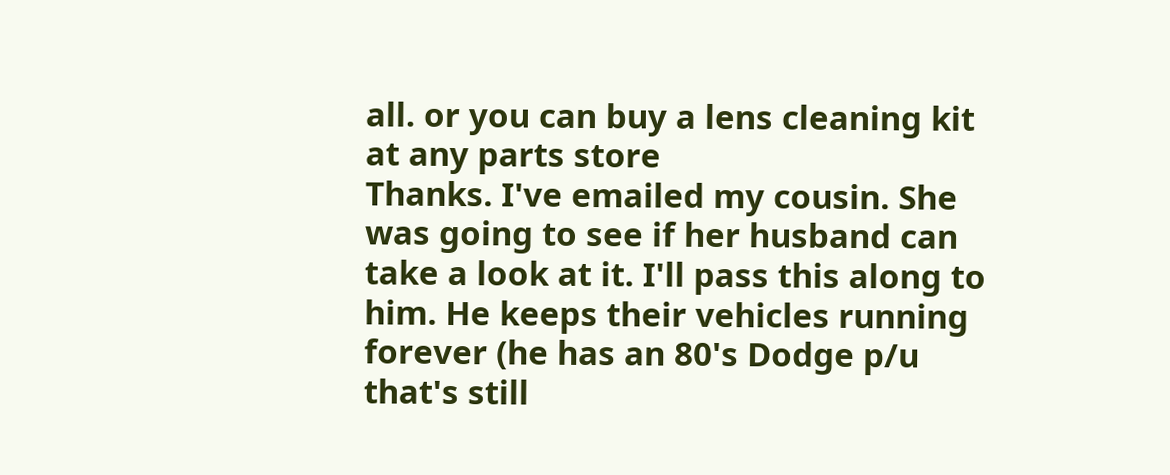all. or you can buy a lens cleaning kit at any parts store
Thanks. I've emailed my cousin. She was going to see if her husband can take a look at it. I'll pass this along to him. He keeps their vehicles running forever (he has an 80's Dodge p/u that's still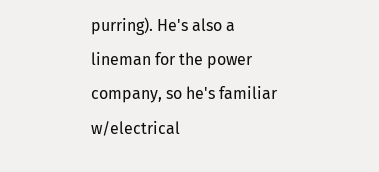purring). He's also a lineman for the power company, so he's familiar w/electrical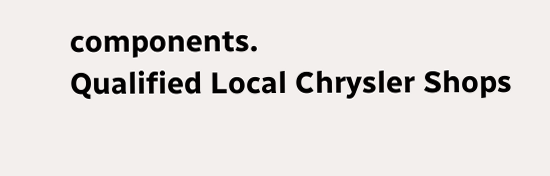components.
Qualified Local Chrysler Shops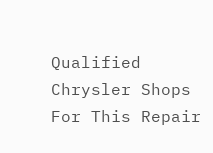Qualified Chrysler Shops For This Repair